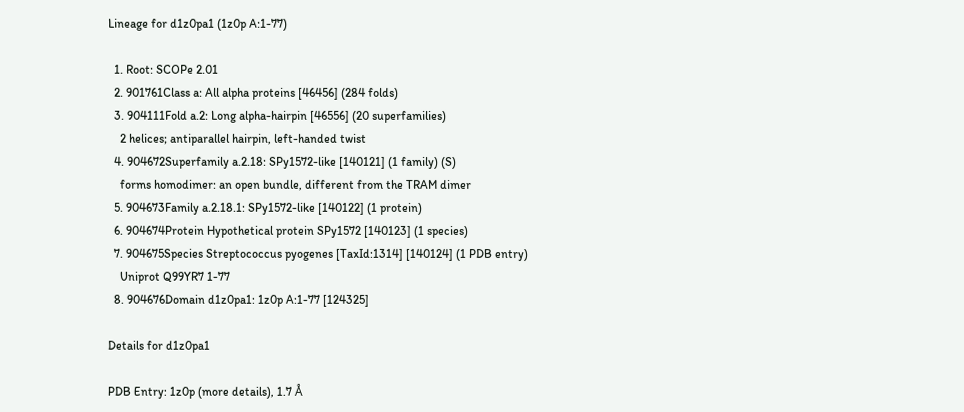Lineage for d1z0pa1 (1z0p A:1-77)

  1. Root: SCOPe 2.01
  2. 901761Class a: All alpha proteins [46456] (284 folds)
  3. 904111Fold a.2: Long alpha-hairpin [46556] (20 superfamilies)
    2 helices; antiparallel hairpin, left-handed twist
  4. 904672Superfamily a.2.18: SPy1572-like [140121] (1 family) (S)
    forms homodimer: an open bundle, different from the TRAM dimer
  5. 904673Family a.2.18.1: SPy1572-like [140122] (1 protein)
  6. 904674Protein Hypothetical protein SPy1572 [140123] (1 species)
  7. 904675Species Streptococcus pyogenes [TaxId:1314] [140124] (1 PDB entry)
    Uniprot Q99YR7 1-77
  8. 904676Domain d1z0pa1: 1z0p A:1-77 [124325]

Details for d1z0pa1

PDB Entry: 1z0p (more details), 1.7 Å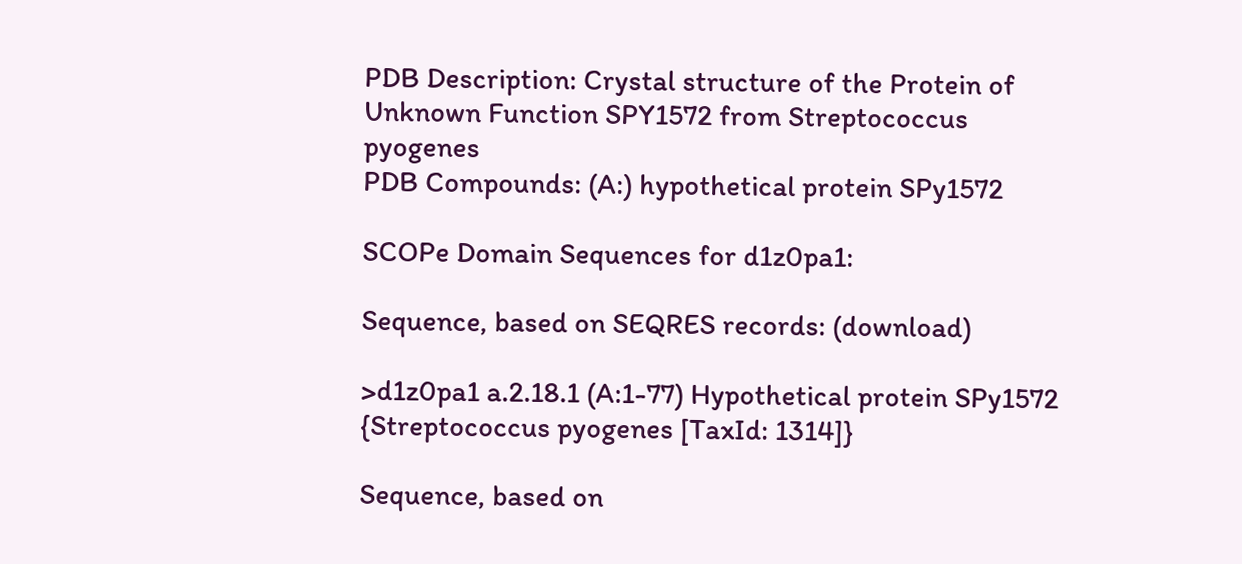PDB Description: Crystal structure of the Protein of Unknown Function SPY1572 from Streptococcus pyogenes
PDB Compounds: (A:) hypothetical protein SPy1572

SCOPe Domain Sequences for d1z0pa1:

Sequence, based on SEQRES records: (download)

>d1z0pa1 a.2.18.1 (A:1-77) Hypothetical protein SPy1572 {Streptococcus pyogenes [TaxId: 1314]}

Sequence, based on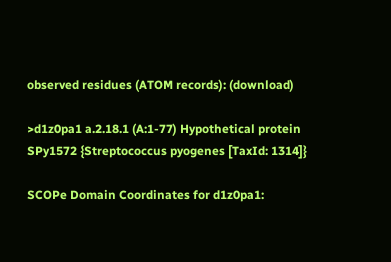observed residues (ATOM records): (download)

>d1z0pa1 a.2.18.1 (A:1-77) Hypothetical protein SPy1572 {Streptococcus pyogenes [TaxId: 1314]}

SCOPe Domain Coordinates for d1z0pa1: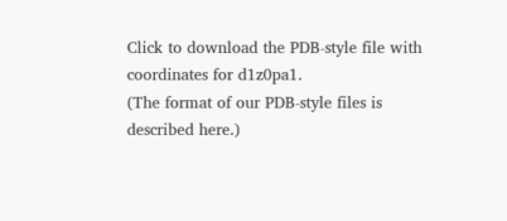Click to download the PDB-style file with coordinates for d1z0pa1.
(The format of our PDB-style files is described here.)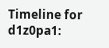Timeline for d1z0pa1: